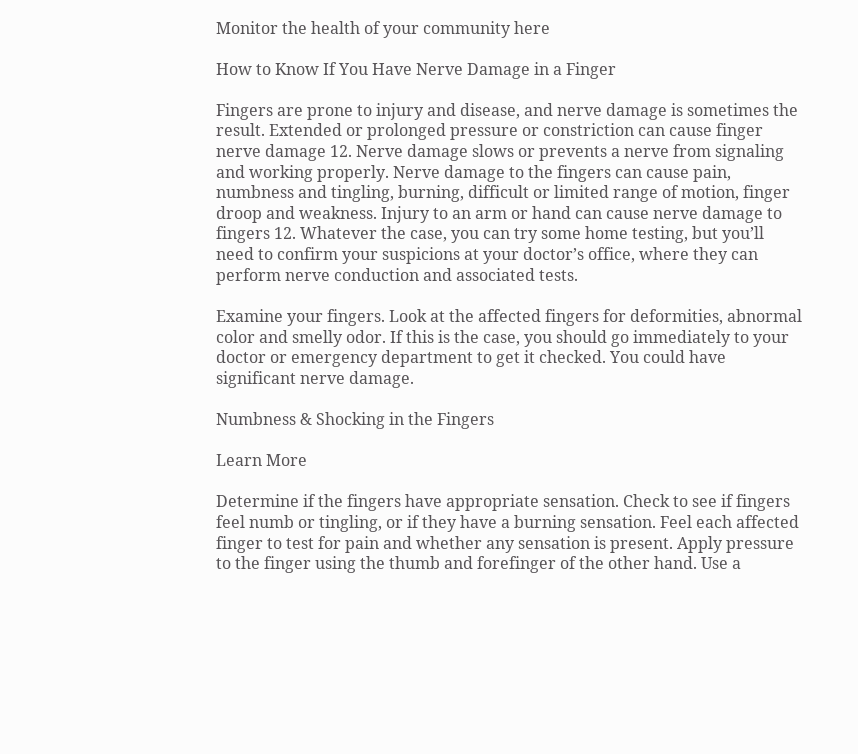Monitor the health of your community here

How to Know If You Have Nerve Damage in a Finger

Fingers are prone to injury and disease, and nerve damage is sometimes the result. Extended or prolonged pressure or constriction can cause finger nerve damage 12. Nerve damage slows or prevents a nerve from signaling and working properly. Nerve damage to the fingers can cause pain, numbness and tingling, burning, difficult or limited range of motion, finger droop and weakness. Injury to an arm or hand can cause nerve damage to fingers 12. Whatever the case, you can try some home testing, but you’ll need to confirm your suspicions at your doctor’s office, where they can perform nerve conduction and associated tests.

Examine your fingers. Look at the affected fingers for deformities, abnormal color and smelly odor. If this is the case, you should go immediately to your doctor or emergency department to get it checked. You could have significant nerve damage.

Numbness & Shocking in the Fingers

Learn More

Determine if the fingers have appropriate sensation. Check to see if fingers feel numb or tingling, or if they have a burning sensation. Feel each affected finger to test for pain and whether any sensation is present. Apply pressure to the finger using the thumb and forefinger of the other hand. Use a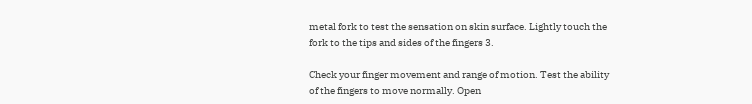metal fork to test the sensation on skin surface. Lightly touch the fork to the tips and sides of the fingers 3.

Check your finger movement and range of motion. Test the ability of the fingers to move normally. Open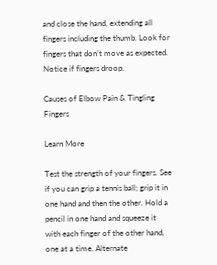and close the hand, extending all fingers including the thumb. Look for fingers that don’t move as expected. Notice if fingers droop.

Causes of Elbow Pain & Tingling Fingers

Learn More

Test the strength of your fingers. See if you can grip a tennis ball; grip it in one hand and then the other. Hold a pencil in one hand and squeeze it with each finger of the other hand, one at a time. Alternate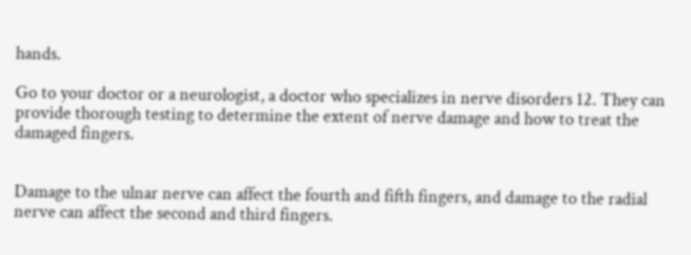hands.

Go to your doctor or a neurologist, a doctor who specializes in nerve disorders 12. They can provide thorough testing to determine the extent of nerve damage and how to treat the damaged fingers.


Damage to the ulnar nerve can affect the fourth and fifth fingers, and damage to the radial nerve can affect the second and third fingers.